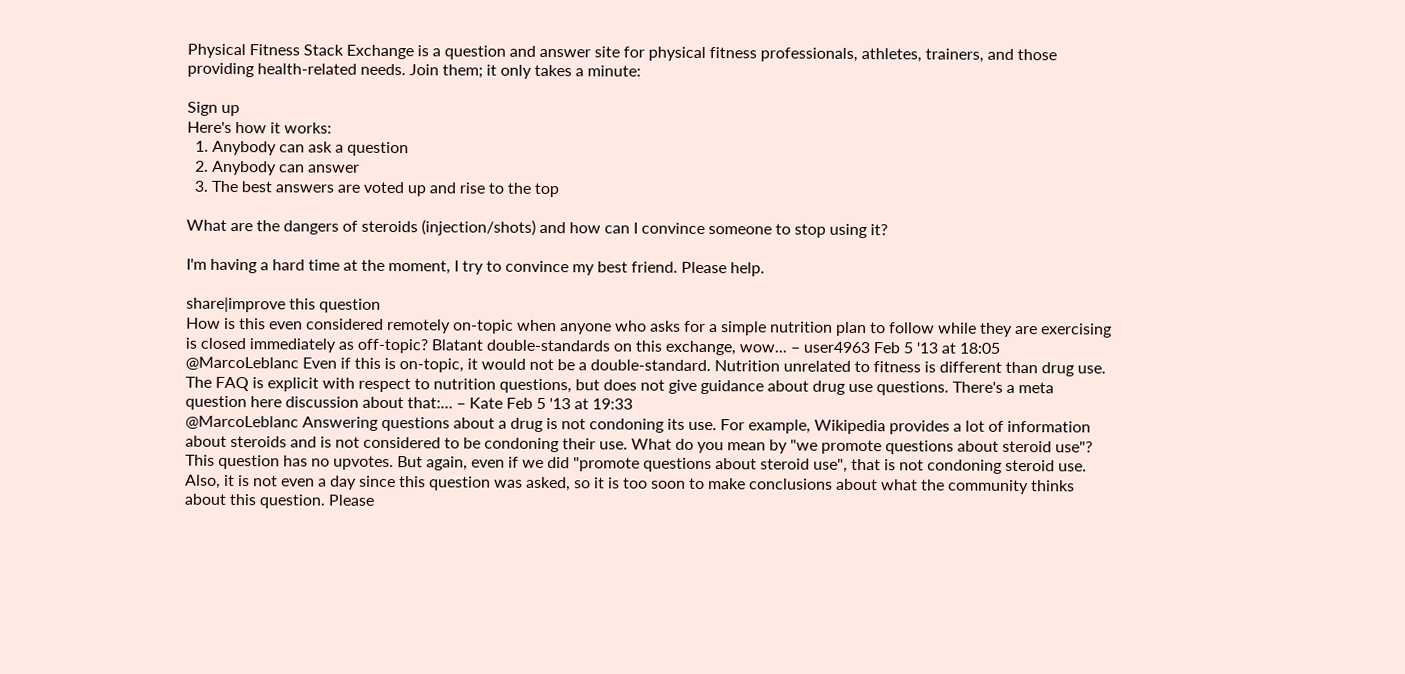Physical Fitness Stack Exchange is a question and answer site for physical fitness professionals, athletes, trainers, and those providing health-related needs. Join them; it only takes a minute:

Sign up
Here's how it works:
  1. Anybody can ask a question
  2. Anybody can answer
  3. The best answers are voted up and rise to the top

What are the dangers of steroids (injection/shots) and how can I convince someone to stop using it?

I'm having a hard time at the moment, I try to convince my best friend. Please help.

share|improve this question
How is this even considered remotely on-topic when anyone who asks for a simple nutrition plan to follow while they are exercising is closed immediately as off-topic? Blatant double-standards on this exchange, wow... – user4963 Feb 5 '13 at 18:05
@MarcoLeblanc Even if this is on-topic, it would not be a double-standard. Nutrition unrelated to fitness is different than drug use. The FAQ is explicit with respect to nutrition questions, but does not give guidance about drug use questions. There's a meta question here discussion about that:… – Kate Feb 5 '13 at 19:33
@MarcoLeblanc Answering questions about a drug is not condoning its use. For example, Wikipedia provides a lot of information about steroids and is not considered to be condoning their use. What do you mean by "we promote questions about steroid use"? This question has no upvotes. But again, even if we did "promote questions about steroid use", that is not condoning steroid use. Also, it is not even a day since this question was asked, so it is too soon to make conclusions about what the community thinks about this question. Please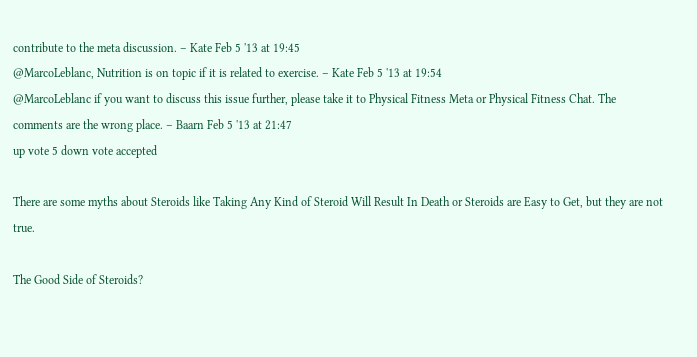contribute to the meta discussion. – Kate Feb 5 '13 at 19:45
@MarcoLeblanc, Nutrition is on topic if it is related to exercise. – Kate Feb 5 '13 at 19:54
@MarcoLeblanc if you want to discuss this issue further, please take it to Physical Fitness Meta or Physical Fitness Chat. The comments are the wrong place. – Baarn Feb 5 '13 at 21:47
up vote 5 down vote accepted

There are some myths about Steroids like Taking Any Kind of Steroid Will Result In Death or Steroids are Easy to Get, but they are not true.

The Good Side of Steroids?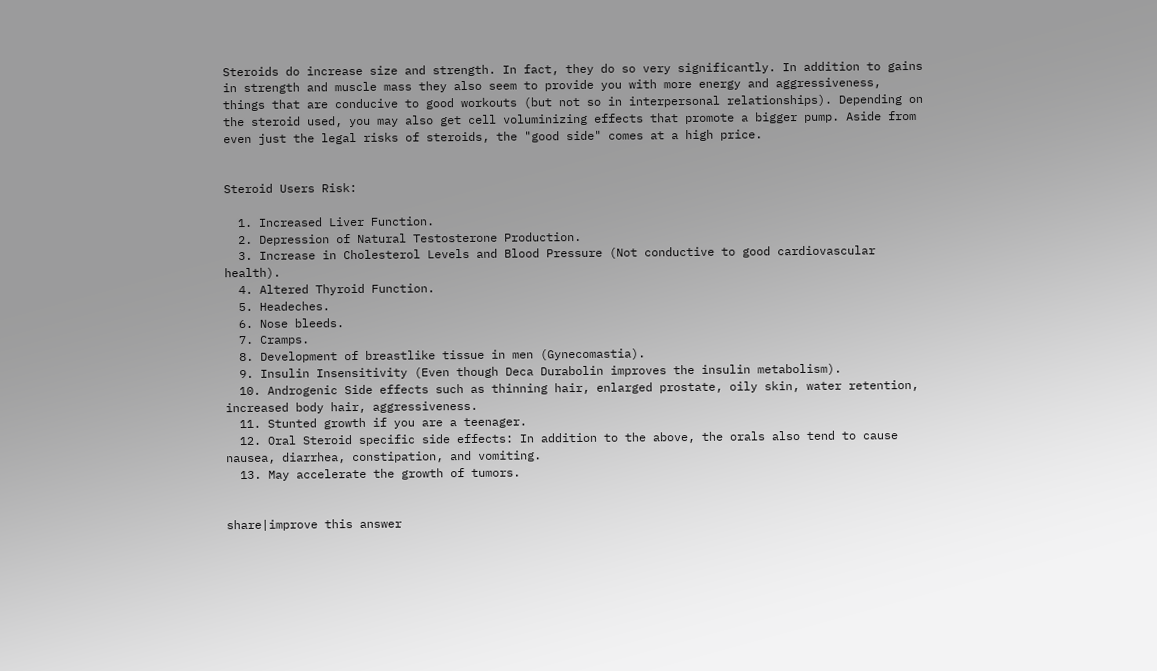Steroids do increase size and strength. In fact, they do so very significantly. In addition to gains in strength and muscle mass they also seem to provide you with more energy and aggressiveness, things that are conducive to good workouts (but not so in interpersonal relationships). Depending on the steroid used, you may also get cell voluminizing effects that promote a bigger pump. Aside from even just the legal risks of steroids, the "good side" comes at a high price.


Steroid Users Risk:

  1. Increased Liver Function.
  2. Depression of Natural Testosterone Production.
  3. Increase in Cholesterol Levels and Blood Pressure (Not conductive to good cardiovascular health).
  4. Altered Thyroid Function.
  5. Headeches.
  6. Nose bleeds.
  7. Cramps.
  8. Development of breastlike tissue in men (Gynecomastia).
  9. Insulin Insensitivity (Even though Deca Durabolin improves the insulin metabolism).
  10. Androgenic Side effects such as thinning hair, enlarged prostate, oily skin, water retention, increased body hair, aggressiveness.
  11. Stunted growth if you are a teenager.
  12. Oral Steroid specific side effects: In addition to the above, the orals also tend to cause nausea, diarrhea, constipation, and vomiting.
  13. May accelerate the growth of tumors.


share|improve this answer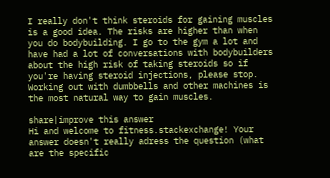I really don't think steroids for gaining muscles is a good idea. The risks are higher than when you do bodybuilding. I go to the gym a lot and have had a lot of conversations with bodybuilders about the high risk of taking steroids so if you're having steroid injections, please stop. Working out with dumbbells and other machines is the most natural way to gain muscles.

share|improve this answer
Hi and welcome to fitness.stackexchange! Your answer doesn't really adress the question (what are the specific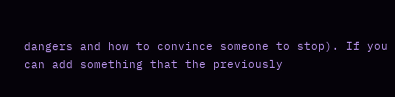dangers and how to convince someone to stop). If you can add something that the previously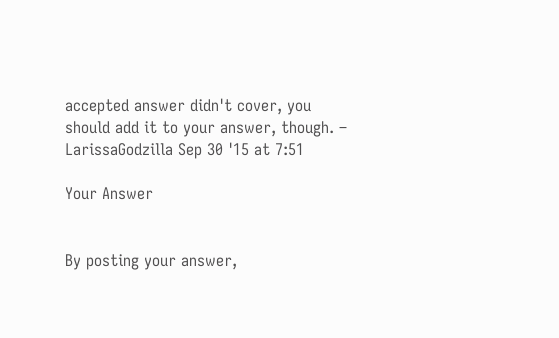accepted answer didn't cover, you should add it to your answer, though. – LarissaGodzilla Sep 30 '15 at 7:51

Your Answer


By posting your answer,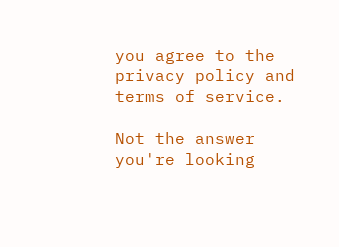you agree to the privacy policy and terms of service.

Not the answer you're looking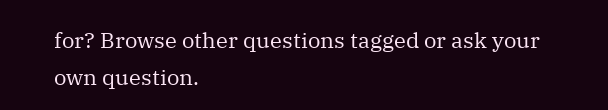for? Browse other questions tagged or ask your own question.